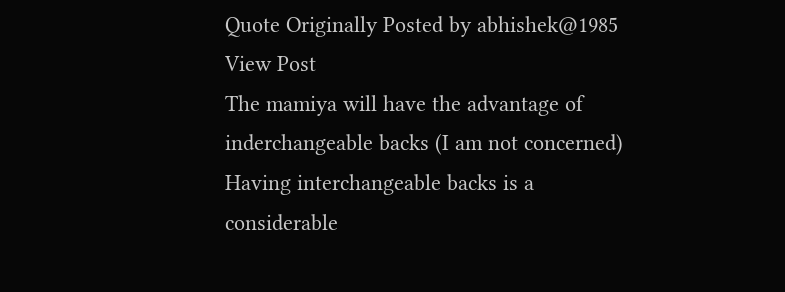Quote Originally Posted by abhishek@1985 View Post
The mamiya will have the advantage of inderchangeable backs (I am not concerned)
Having interchangeable backs is a considerable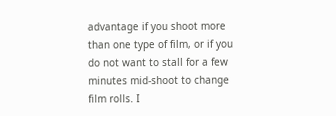advantage if you shoot more than one type of film, or if you do not want to stall for a few minutes mid-shoot to change film rolls. I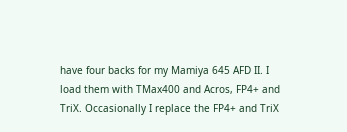have four backs for my Mamiya 645 AFD II. I load them with TMax400 and Acros, FP4+ and TriX. Occasionally I replace the FP4+ and TriX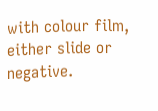with colour film, either slide or negative.